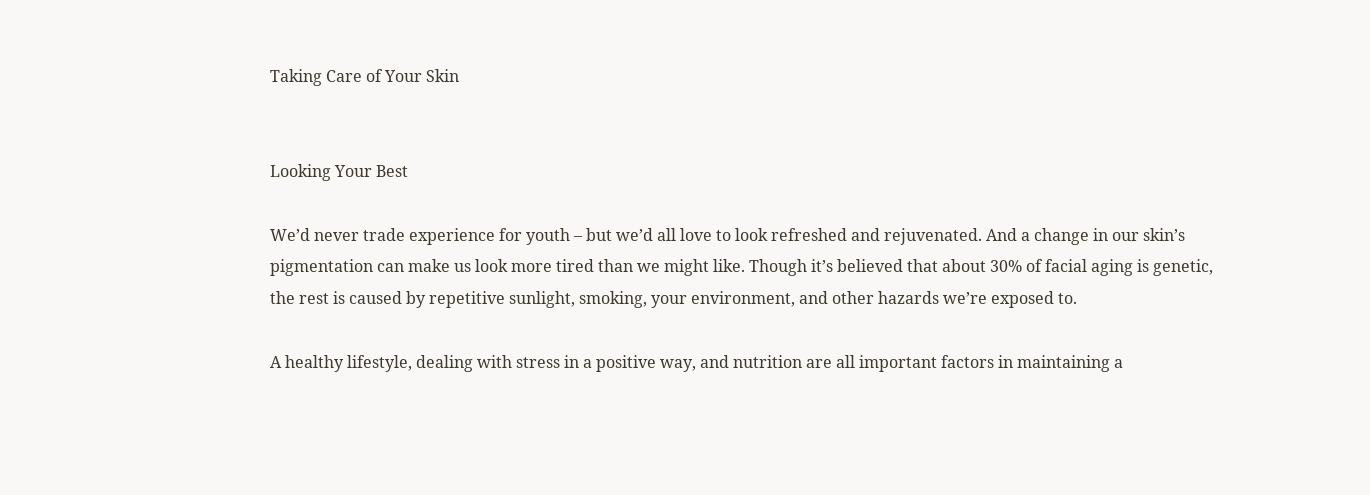Taking Care of Your Skin


Looking Your Best

We’d never trade experience for youth – but we’d all love to look refreshed and rejuvenated. And a change in our skin’s pigmentation can make us look more tired than we might like. Though it’s believed that about 30% of facial aging is genetic, the rest is caused by repetitive sunlight, smoking, your environment, and other hazards we’re exposed to.

A healthy lifestyle, dealing with stress in a positive way, and nutrition are all important factors in maintaining a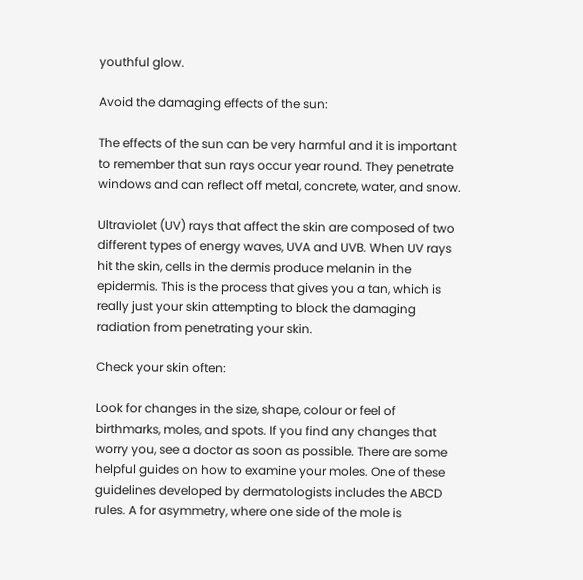youthful glow.

Avoid the damaging effects of the sun:

The effects of the sun can be very harmful and it is important to remember that sun rays occur year round. They penetrate windows and can reflect off metal, concrete, water, and snow.

Ultraviolet (UV) rays that affect the skin are composed of two different types of energy waves, UVA and UVB. When UV rays hit the skin, cells in the dermis produce melanin in the epidermis. This is the process that gives you a tan, which is really just your skin attempting to block the damaging radiation from penetrating your skin.

Check your skin often:

Look for changes in the size, shape, colour or feel of birthmarks, moles, and spots. If you find any changes that worry you, see a doctor as soon as possible. There are some helpful guides on how to examine your moles. One of these guidelines developed by dermatologists includes the ABCD rules. A for asymmetry, where one side of the mole is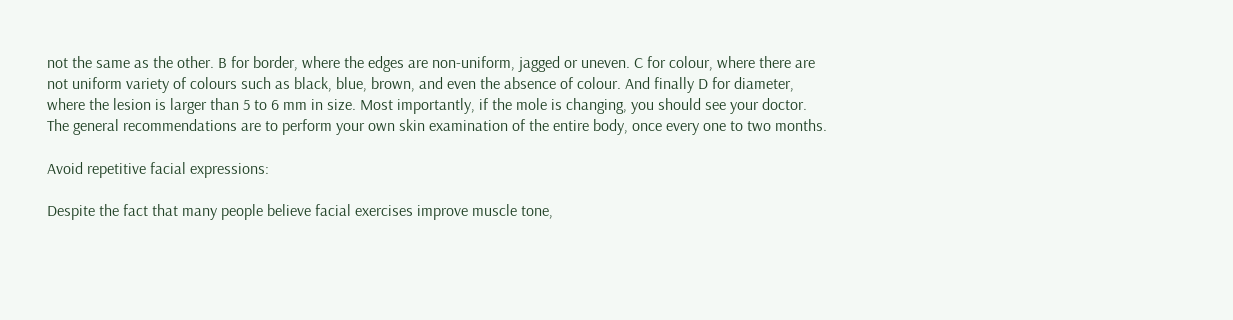not the same as the other. B for border, where the edges are non-uniform, jagged or uneven. C for colour, where there are not uniform variety of colours such as black, blue, brown, and even the absence of colour. And finally D for diameter, where the lesion is larger than 5 to 6 mm in size. Most importantly, if the mole is changing, you should see your doctor. The general recommendations are to perform your own skin examination of the entire body, once every one to two months.

Avoid repetitive facial expressions:

Despite the fact that many people believe facial exercises improve muscle tone,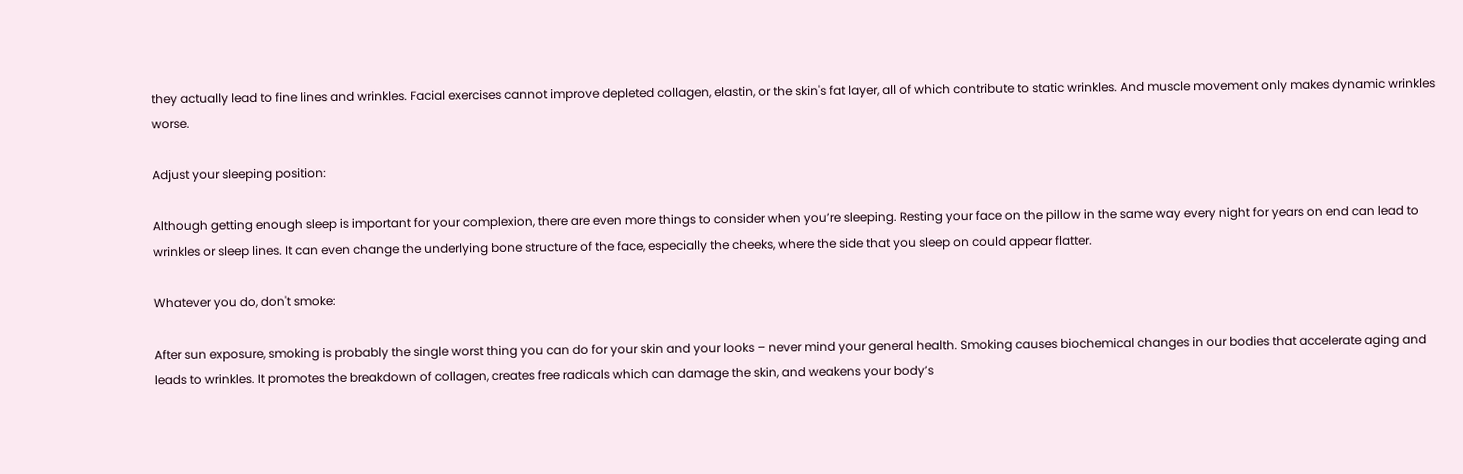they actually lead to fine lines and wrinkles. Facial exercises cannot improve depleted collagen, elastin, or the skin's fat layer, all of which contribute to static wrinkles. And muscle movement only makes dynamic wrinkles worse.

Adjust your sleeping position:

Although getting enough sleep is important for your complexion, there are even more things to consider when you’re sleeping. Resting your face on the pillow in the same way every night for years on end can lead to wrinkles or sleep lines. It can even change the underlying bone structure of the face, especially the cheeks, where the side that you sleep on could appear flatter.

Whatever you do, don't smoke:

After sun exposure, smoking is probably the single worst thing you can do for your skin and your looks – never mind your general health. Smoking causes biochemical changes in our bodies that accelerate aging and leads to wrinkles. It promotes the breakdown of collagen, creates free radicals which can damage the skin, and weakens your body’s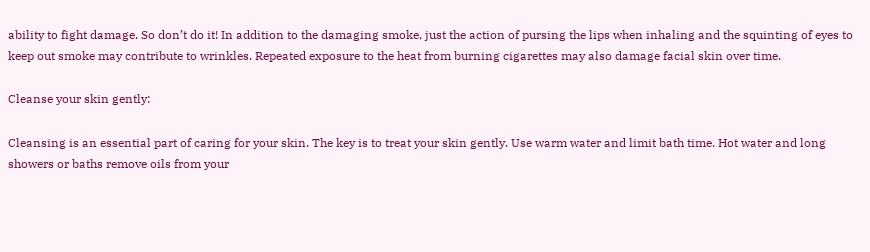ability to fight damage. So don’t do it! In addition to the damaging smoke, just the action of pursing the lips when inhaling and the squinting of eyes to keep out smoke may contribute to wrinkles. Repeated exposure to the heat from burning cigarettes may also damage facial skin over time.

Cleanse your skin gently:

Cleansing is an essential part of caring for your skin. The key is to treat your skin gently. Use warm water and limit bath time. Hot water and long showers or baths remove oils from your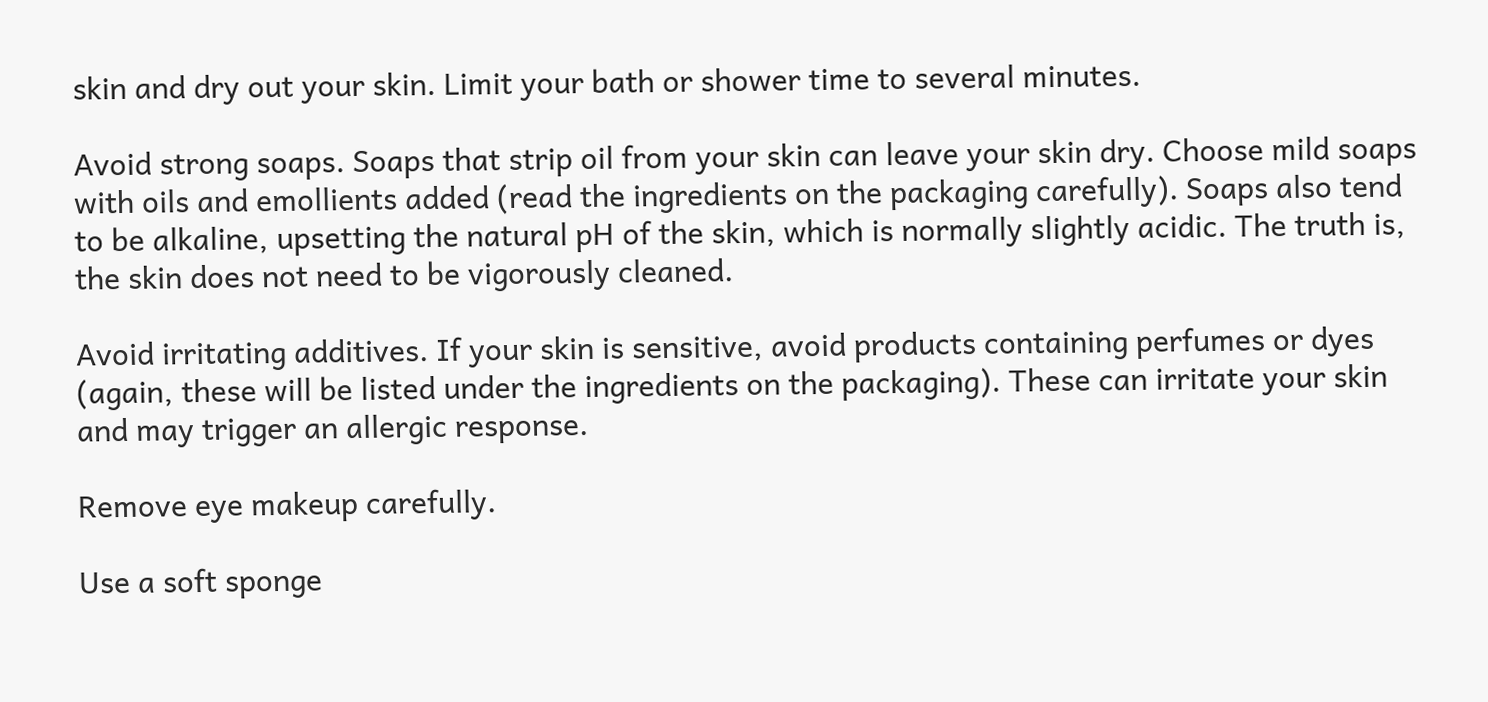skin and dry out your skin. Limit your bath or shower time to several minutes.

Avoid strong soaps. Soaps that strip oil from your skin can leave your skin dry. Choose mild soaps with oils and emollients added (read the ingredients on the packaging carefully). Soaps also tend to be alkaline, upsetting the natural pH of the skin, which is normally slightly acidic. The truth is, the skin does not need to be vigorously cleaned.

Avoid irritating additives. If your skin is sensitive, avoid products containing perfumes or dyes (again, these will be listed under the ingredients on the packaging). These can irritate your skin and may trigger an allergic response.

Remove eye makeup carefully.

Use a soft sponge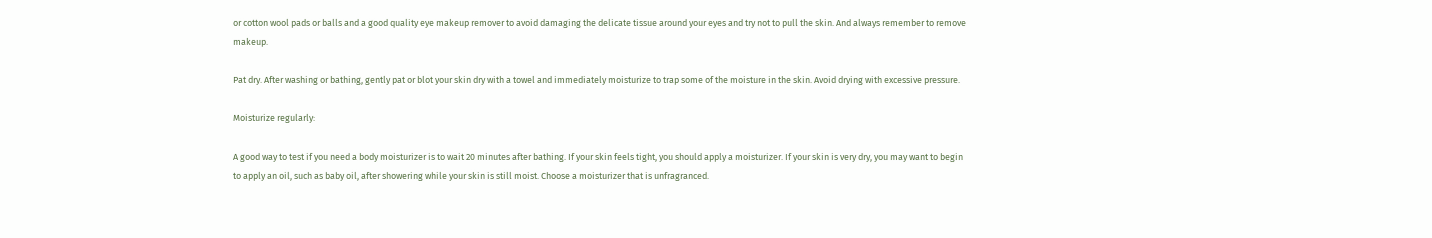or cotton wool pads or balls and a good quality eye makeup remover to avoid damaging the delicate tissue around your eyes and try not to pull the skin. And always remember to remove makeup.

Pat dry. After washing or bathing, gently pat or blot your skin dry with a towel and immediately moisturize to trap some of the moisture in the skin. Avoid drying with excessive pressure.

Moisturize regularly:

A good way to test if you need a body moisturizer is to wait 20 minutes after bathing. If your skin feels tight, you should apply a moisturizer. If your skin is very dry, you may want to begin to apply an oil, such as baby oil, after showering while your skin is still moist. Choose a moisturizer that is unfragranced.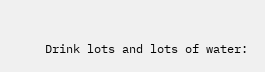Drink lots and lots of water: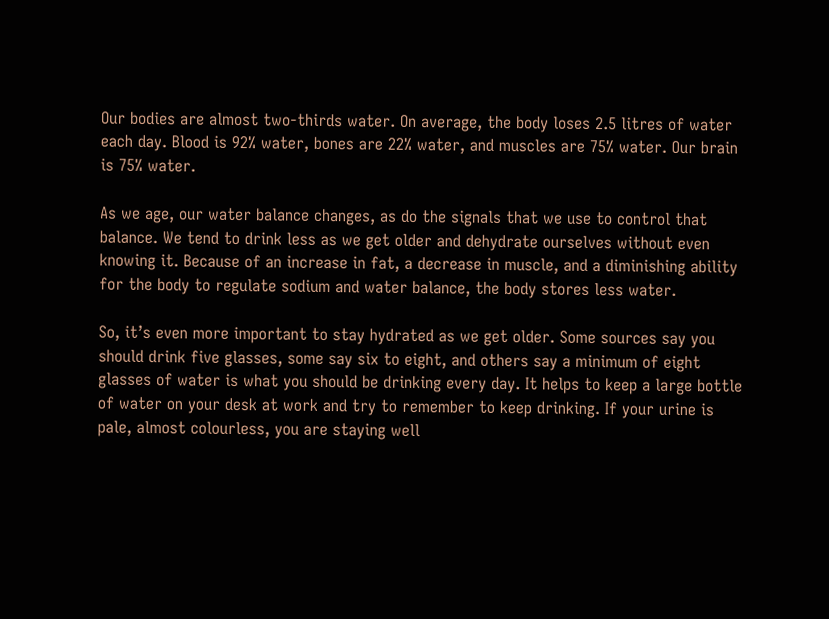Our bodies are almost two-thirds water. On average, the body loses 2.5 litres of water each day. Blood is 92% water, bones are 22% water, and muscles are 75% water. Our brain is 75% water.

As we age, our water balance changes, as do the signals that we use to control that balance. We tend to drink less as we get older and dehydrate ourselves without even knowing it. Because of an increase in fat, a decrease in muscle, and a diminishing ability for the body to regulate sodium and water balance, the body stores less water.

So, it’s even more important to stay hydrated as we get older. Some sources say you should drink five glasses, some say six to eight, and others say a minimum of eight glasses of water is what you should be drinking every day. It helps to keep a large bottle of water on your desk at work and try to remember to keep drinking. If your urine is pale, almost colourless, you are staying well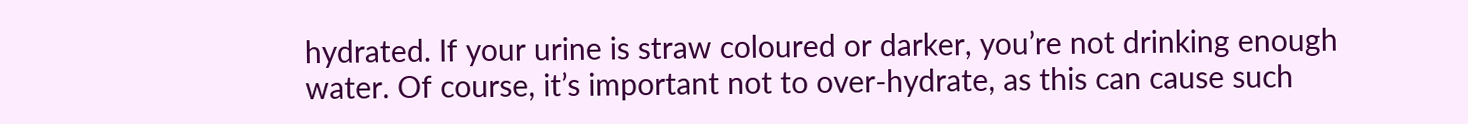hydrated. If your urine is straw coloured or darker, you’re not drinking enough water. Of course, it’s important not to over-hydrate, as this can cause such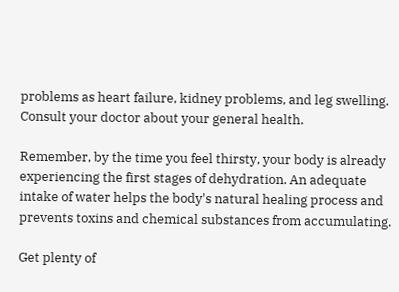problems as heart failure, kidney problems, and leg swelling. Consult your doctor about your general health.

Remember, by the time you feel thirsty, your body is already experiencing the first stages of dehydration. An adequate intake of water helps the body's natural healing process and prevents toxins and chemical substances from accumulating.

Get plenty of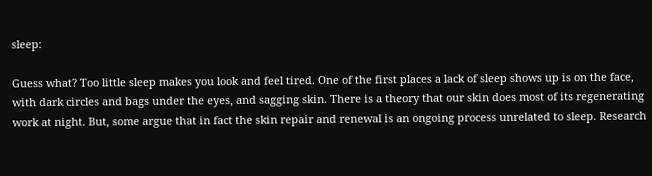sleep:

Guess what? Too little sleep makes you look and feel tired. One of the first places a lack of sleep shows up is on the face, with dark circles and bags under the eyes, and sagging skin. There is a theory that our skin does most of its regenerating work at night. But, some argue that in fact the skin repair and renewal is an ongoing process unrelated to sleep. Research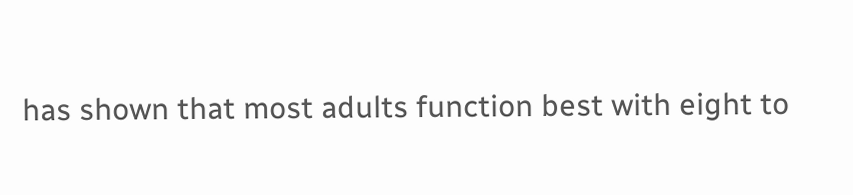has shown that most adults function best with eight to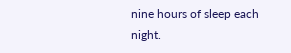nine hours of sleep each night.